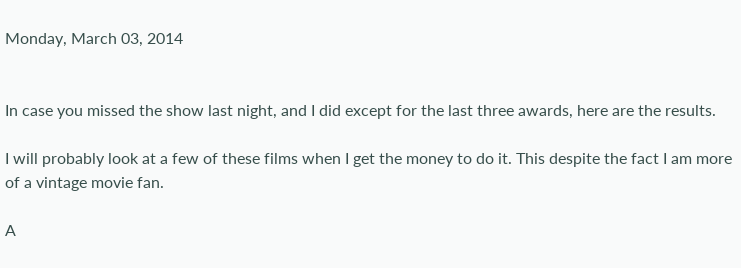Monday, March 03, 2014


In case you missed the show last night, and I did except for the last three awards, here are the results.

I will probably look at a few of these films when I get the money to do it. This despite the fact I am more of a vintage movie fan.

A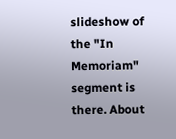slideshow of the "In Memoriam" segment is there. About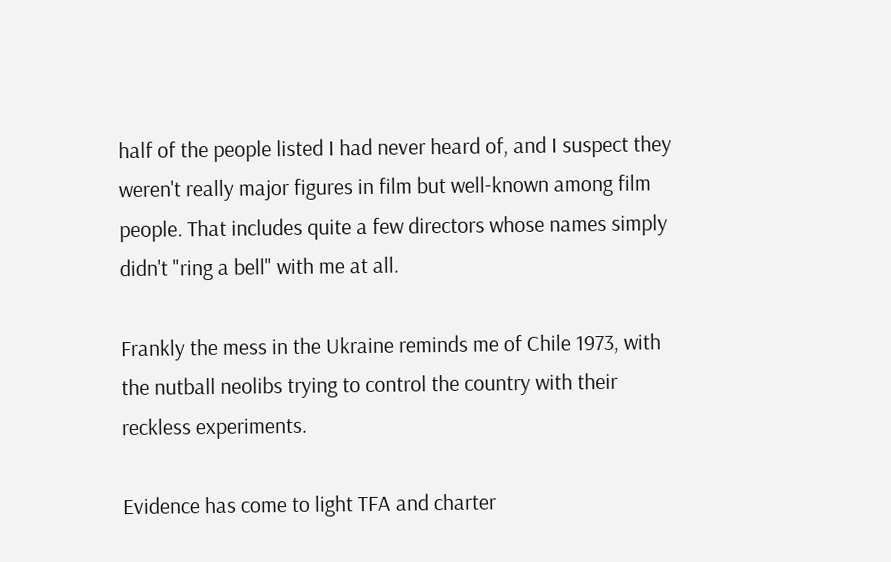half of the people listed I had never heard of, and I suspect they weren't really major figures in film but well-known among film people. That includes quite a few directors whose names simply didn't "ring a bell" with me at all.

Frankly the mess in the Ukraine reminds me of Chile 1973, with the nutball neolibs trying to control the country with their reckless experiments.

Evidence has come to light TFA and charter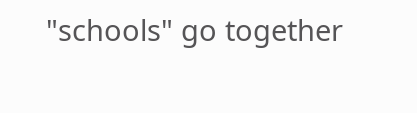"schools" go together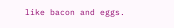like bacon and eggs.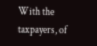With the taxpayers, of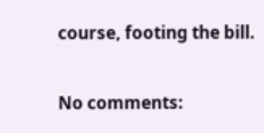course, footing the bill.

No comments: